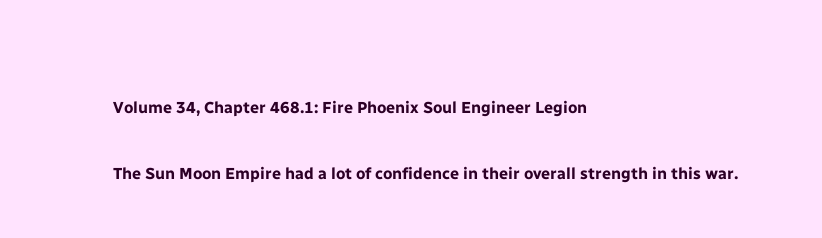Volume 34, Chapter 468.1: Fire Phoenix Soul Engineer Legion

The Sun Moon Empire had a lot of confidence in their overall strength in this war.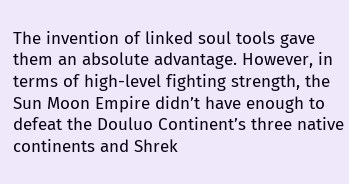The invention of linked soul tools gave them an absolute advantage. However, in terms of high-level fighting strength, the Sun Moon Empire didn’t have enough to defeat the Douluo Continent’s three native continents and Shrek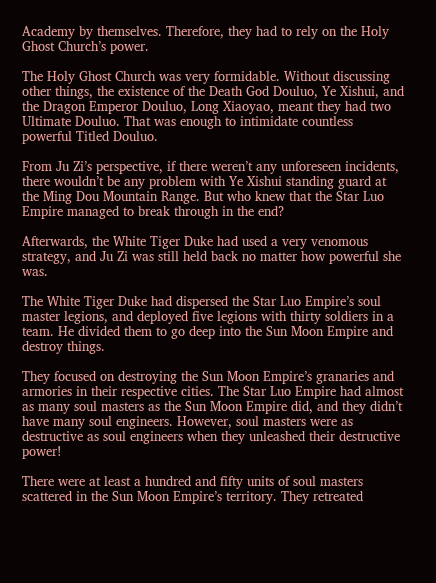Academy by themselves. Therefore, they had to rely on the Holy Ghost Church’s power.

The Holy Ghost Church was very formidable. Without discussing other things, the existence of the Death God Douluo, Ye Xishui, and the Dragon Emperor Douluo, Long Xiaoyao, meant they had two Ultimate Douluo. That was enough to intimidate countless powerful Titled Douluo.

From Ju Zi’s perspective, if there weren’t any unforeseen incidents, there wouldn’t be any problem with Ye Xishui standing guard at the Ming Dou Mountain Range. But who knew that the Star Luo Empire managed to break through in the end?

Afterwards, the White Tiger Duke had used a very venomous strategy, and Ju Zi was still held back no matter how powerful she was.

The White Tiger Duke had dispersed the Star Luo Empire’s soul master legions, and deployed five legions with thirty soldiers in a team. He divided them to go deep into the Sun Moon Empire and destroy things.

They focused on destroying the Sun Moon Empire’s granaries and armories in their respective cities. The Star Luo Empire had almost as many soul masters as the Sun Moon Empire did, and they didn’t have many soul engineers. However, soul masters were as destructive as soul engineers when they unleashed their destructive power!

There were at least a hundred and fifty units of soul masters scattered in the Sun Moon Empire’s territory. They retreated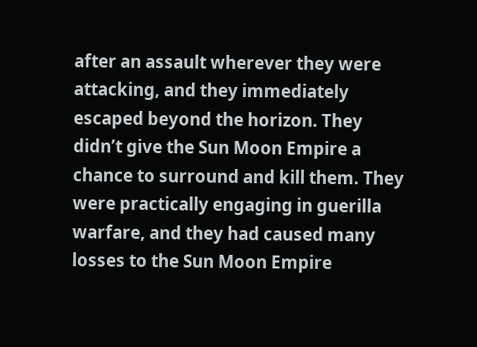after an assault wherever they were attacking, and they immediately escaped beyond the horizon. They didn’t give the Sun Moon Empire a chance to surround and kill them. They were practically engaging in guerilla warfare, and they had caused many losses to the Sun Moon Empire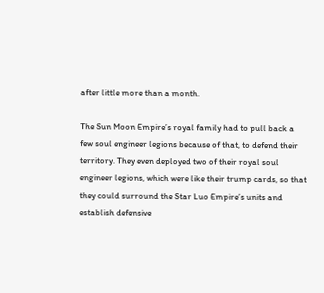after little more than a month.

The Sun Moon Empire’s royal family had to pull back a few soul engineer legions because of that, to defend their territory. They even deployed two of their royal soul engineer legions, which were like their trump cards, so that they could surround the Star Luo Empire’s units and establish defensive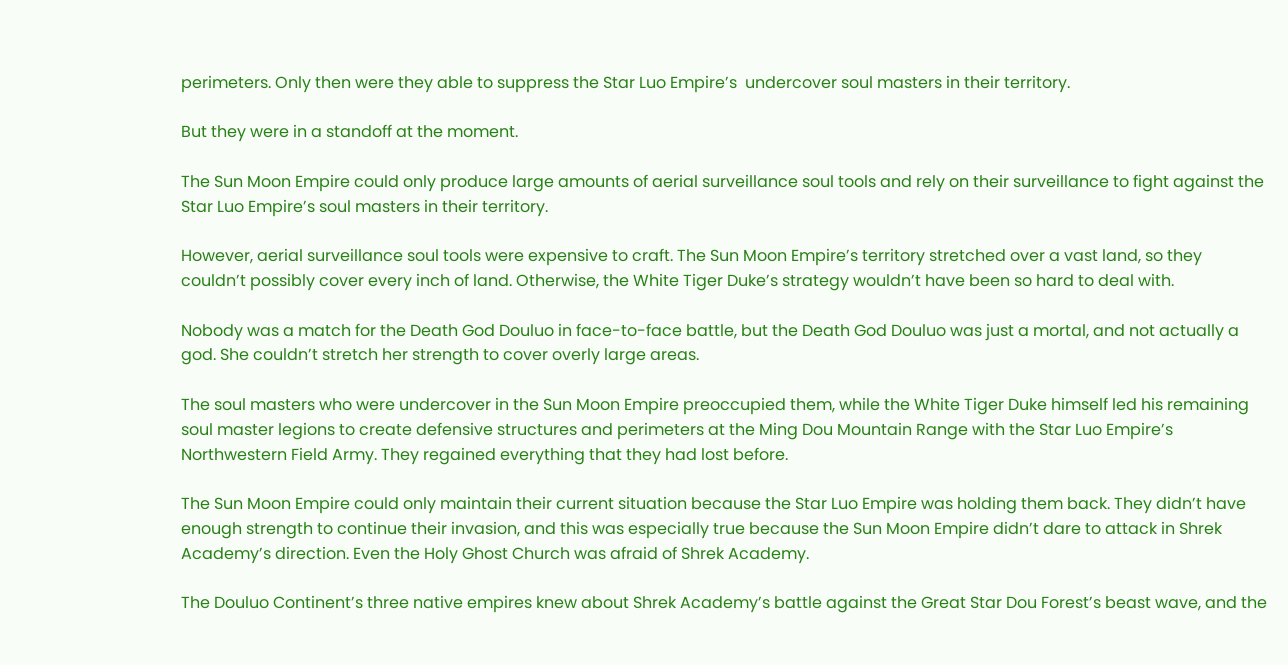perimeters. Only then were they able to suppress the Star Luo Empire’s  undercover soul masters in their territory.

But they were in a standoff at the moment.

The Sun Moon Empire could only produce large amounts of aerial surveillance soul tools and rely on their surveillance to fight against the Star Luo Empire’s soul masters in their territory.

However, aerial surveillance soul tools were expensive to craft. The Sun Moon Empire’s territory stretched over a vast land, so they couldn’t possibly cover every inch of land. Otherwise, the White Tiger Duke’s strategy wouldn’t have been so hard to deal with.

Nobody was a match for the Death God Douluo in face-to-face battle, but the Death God Douluo was just a mortal, and not actually a god. She couldn’t stretch her strength to cover overly large areas.

The soul masters who were undercover in the Sun Moon Empire preoccupied them, while the White Tiger Duke himself led his remaining soul master legions to create defensive structures and perimeters at the Ming Dou Mountain Range with the Star Luo Empire’s Northwestern Field Army. They regained everything that they had lost before.

The Sun Moon Empire could only maintain their current situation because the Star Luo Empire was holding them back. They didn’t have enough strength to continue their invasion, and this was especially true because the Sun Moon Empire didn’t dare to attack in Shrek Academy’s direction. Even the Holy Ghost Church was afraid of Shrek Academy.

The Douluo Continent’s three native empires knew about Shrek Academy’s battle against the Great Star Dou Forest’s beast wave, and the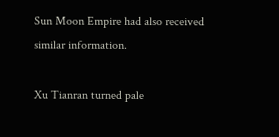Sun Moon Empire had also received similar information.

Xu Tianran turned pale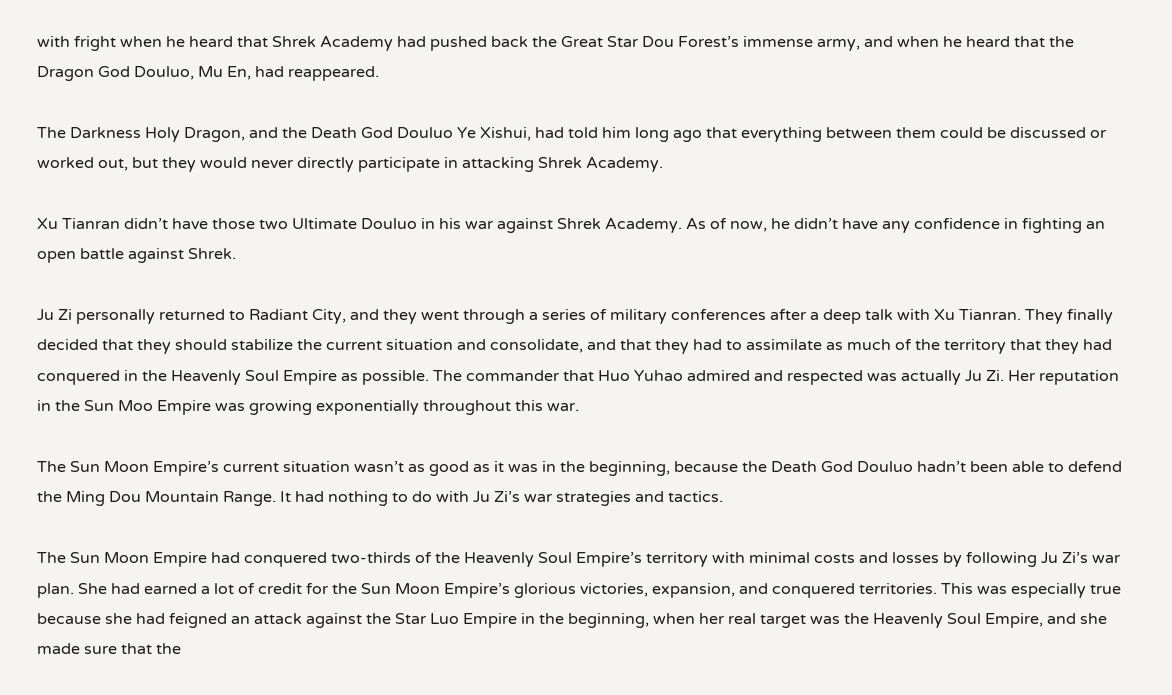with fright when he heard that Shrek Academy had pushed back the Great Star Dou Forest’s immense army, and when he heard that the Dragon God Douluo, Mu En, had reappeared.

The Darkness Holy Dragon, and the Death God Douluo Ye Xishui, had told him long ago that everything between them could be discussed or worked out, but they would never directly participate in attacking Shrek Academy.

Xu Tianran didn’t have those two Ultimate Douluo in his war against Shrek Academy. As of now, he didn’t have any confidence in fighting an open battle against Shrek.

Ju Zi personally returned to Radiant City, and they went through a series of military conferences after a deep talk with Xu Tianran. They finally decided that they should stabilize the current situation and consolidate, and that they had to assimilate as much of the territory that they had conquered in the Heavenly Soul Empire as possible. The commander that Huo Yuhao admired and respected was actually Ju Zi. Her reputation in the Sun Moo Empire was growing exponentially throughout this war.

The Sun Moon Empire’s current situation wasn’t as good as it was in the beginning, because the Death God Douluo hadn’t been able to defend the Ming Dou Mountain Range. It had nothing to do with Ju Zi’s war strategies and tactics.

The Sun Moon Empire had conquered two-thirds of the Heavenly Soul Empire’s territory with minimal costs and losses by following Ju Zi’s war plan. She had earned a lot of credit for the Sun Moon Empire’s glorious victories, expansion, and conquered territories. This was especially true because she had feigned an attack against the Star Luo Empire in the beginning, when her real target was the Heavenly Soul Empire, and she made sure that the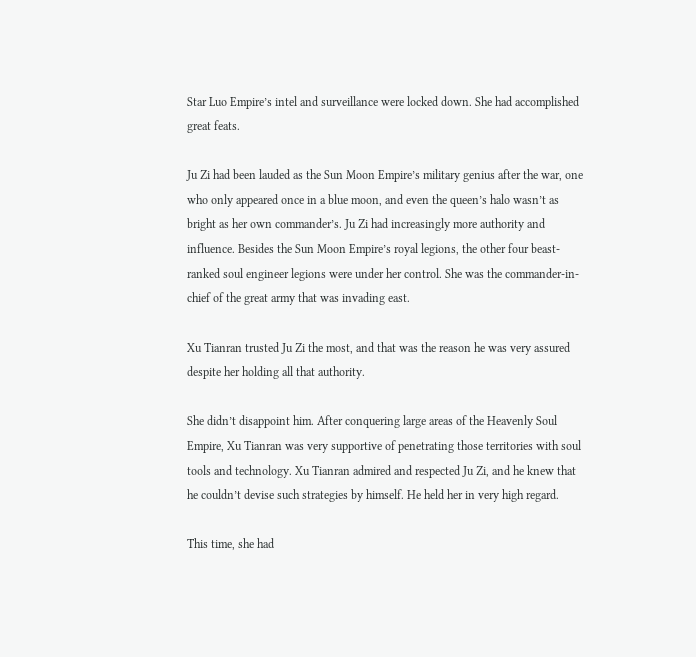Star Luo Empire’s intel and surveillance were locked down. She had accomplished great feats.

Ju Zi had been lauded as the Sun Moon Empire’s military genius after the war, one who only appeared once in a blue moon, and even the queen’s halo wasn’t as bright as her own commander’s. Ju Zi had increasingly more authority and influence. Besides the Sun Moon Empire’s royal legions, the other four beast-ranked soul engineer legions were under her control. She was the commander-in-chief of the great army that was invading east.

Xu Tianran trusted Ju Zi the most, and that was the reason he was very assured despite her holding all that authority.

She didn’t disappoint him. After conquering large areas of the Heavenly Soul Empire, Xu Tianran was very supportive of penetrating those territories with soul tools and technology. Xu Tianran admired and respected Ju Zi, and he knew that he couldn’t devise such strategies by himself. He held her in very high regard.

This time, she had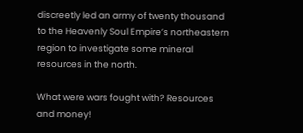discreetly led an army of twenty thousand to the Heavenly Soul Empire’s northeastern region to investigate some mineral resources in the north.

What were wars fought with? Resources and money!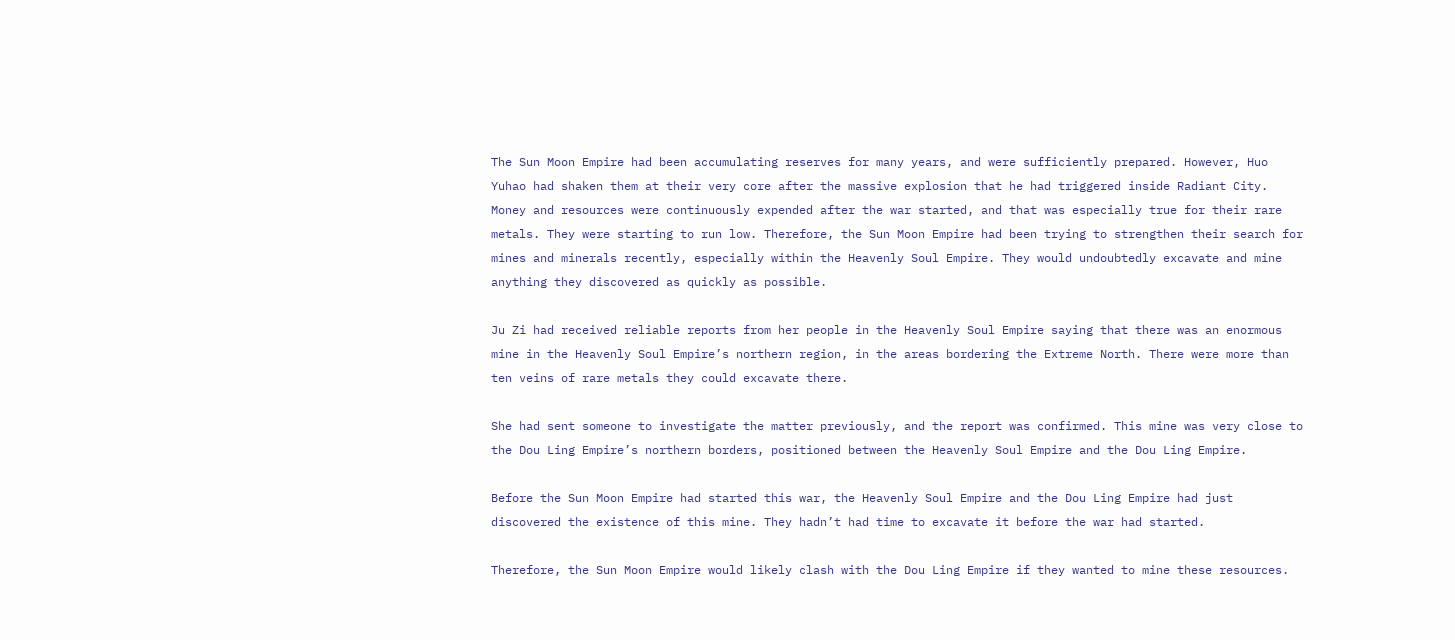The Sun Moon Empire had been accumulating reserves for many years, and were sufficiently prepared. However, Huo Yuhao had shaken them at their very core after the massive explosion that he had triggered inside Radiant City. Money and resources were continuously expended after the war started, and that was especially true for their rare metals. They were starting to run low. Therefore, the Sun Moon Empire had been trying to strengthen their search for mines and minerals recently, especially within the Heavenly Soul Empire. They would undoubtedly excavate and mine anything they discovered as quickly as possible.

Ju Zi had received reliable reports from her people in the Heavenly Soul Empire saying that there was an enormous mine in the Heavenly Soul Empire’s northern region, in the areas bordering the Extreme North. There were more than ten veins of rare metals they could excavate there.

She had sent someone to investigate the matter previously, and the report was confirmed. This mine was very close to the Dou Ling Empire’s northern borders, positioned between the Heavenly Soul Empire and the Dou Ling Empire.

Before the Sun Moon Empire had started this war, the Heavenly Soul Empire and the Dou Ling Empire had just discovered the existence of this mine. They hadn’t had time to excavate it before the war had started.

Therefore, the Sun Moon Empire would likely clash with the Dou Ling Empire if they wanted to mine these resources.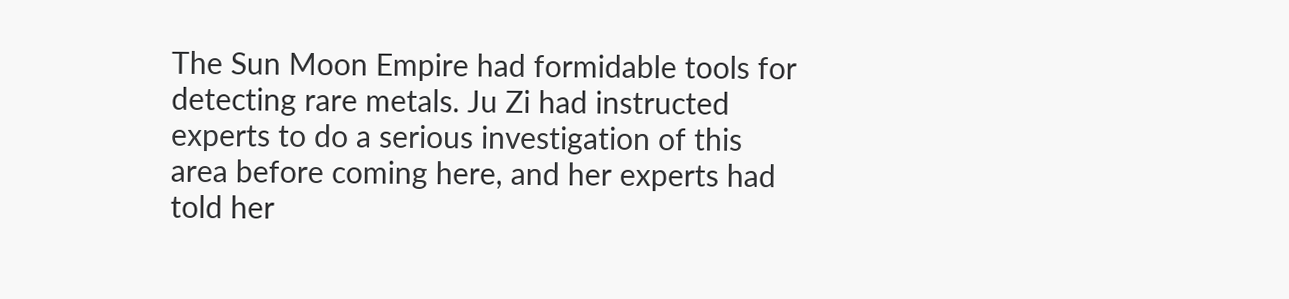The Sun Moon Empire had formidable tools for detecting rare metals. Ju Zi had instructed experts to do a serious investigation of this area before coming here, and her experts had told her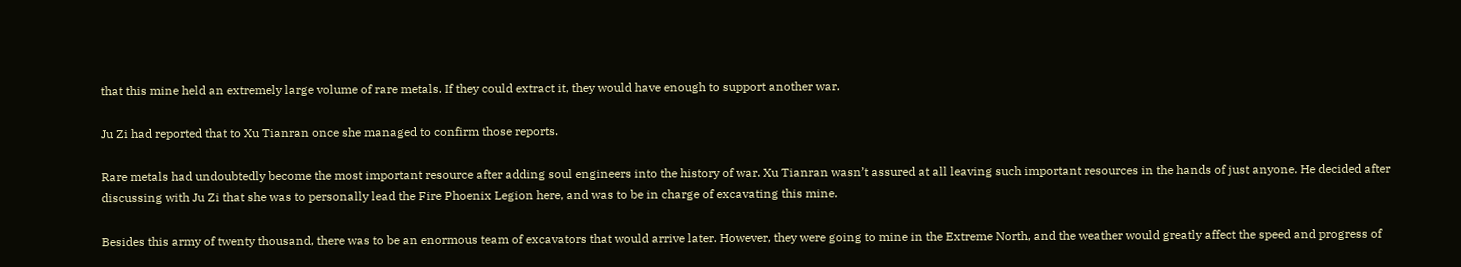that this mine held an extremely large volume of rare metals. If they could extract it, they would have enough to support another war.

Ju Zi had reported that to Xu Tianran once she managed to confirm those reports.

Rare metals had undoubtedly become the most important resource after adding soul engineers into the history of war. Xu Tianran wasn’t assured at all leaving such important resources in the hands of just anyone. He decided after discussing with Ju Zi that she was to personally lead the Fire Phoenix Legion here, and was to be in charge of excavating this mine.

Besides this army of twenty thousand, there was to be an enormous team of excavators that would arrive later. However, they were going to mine in the Extreme North, and the weather would greatly affect the speed and progress of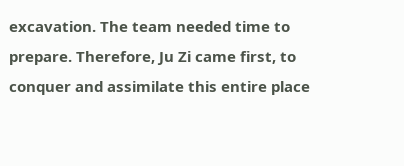excavation. The team needed time to prepare. Therefore, Ju Zi came first, to conquer and assimilate this entire place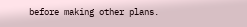before making other plans.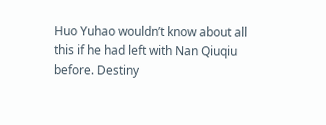Huo Yuhao wouldn’t know about all this if he had left with Nan Qiuqiu before. Destiny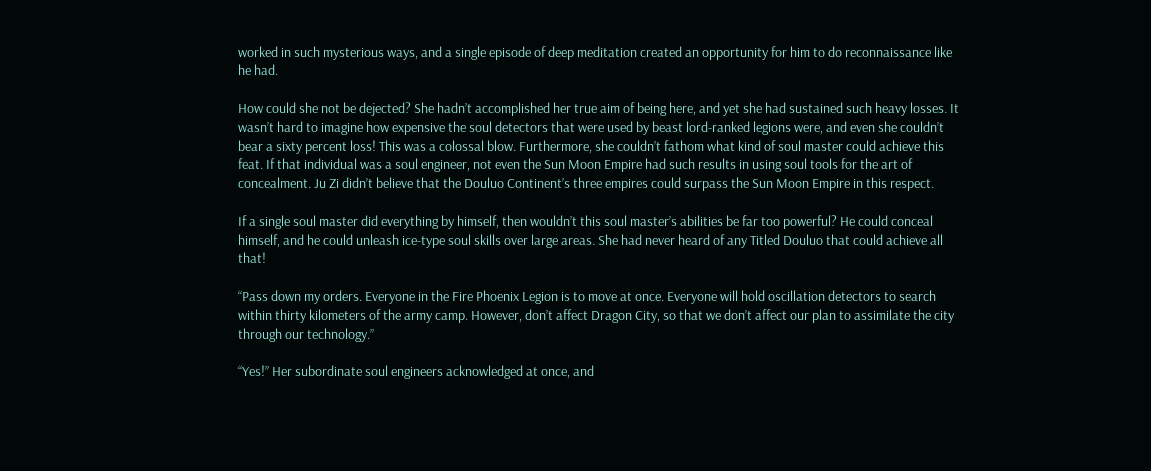worked in such mysterious ways, and a single episode of deep meditation created an opportunity for him to do reconnaissance like he had.

How could she not be dejected? She hadn’t accomplished her true aim of being here, and yet she had sustained such heavy losses. It wasn’t hard to imagine how expensive the soul detectors that were used by beast lord-ranked legions were, and even she couldn’t bear a sixty percent loss! This was a colossal blow. Furthermore, she couldn’t fathom what kind of soul master could achieve this feat. If that individual was a soul engineer, not even the Sun Moon Empire had such results in using soul tools for the art of concealment. Ju Zi didn’t believe that the Douluo Continent’s three empires could surpass the Sun Moon Empire in this respect.

If a single soul master did everything by himself, then wouldn’t this soul master’s abilities be far too powerful? He could conceal himself, and he could unleash ice-type soul skills over large areas. She had never heard of any Titled Douluo that could achieve all that!

“Pass down my orders. Everyone in the Fire Phoenix Legion is to move at once. Everyone will hold oscillation detectors to search within thirty kilometers of the army camp. However, don’t affect Dragon City, so that we don’t affect our plan to assimilate the city through our technology.”

“Yes!” Her subordinate soul engineers acknowledged at once, and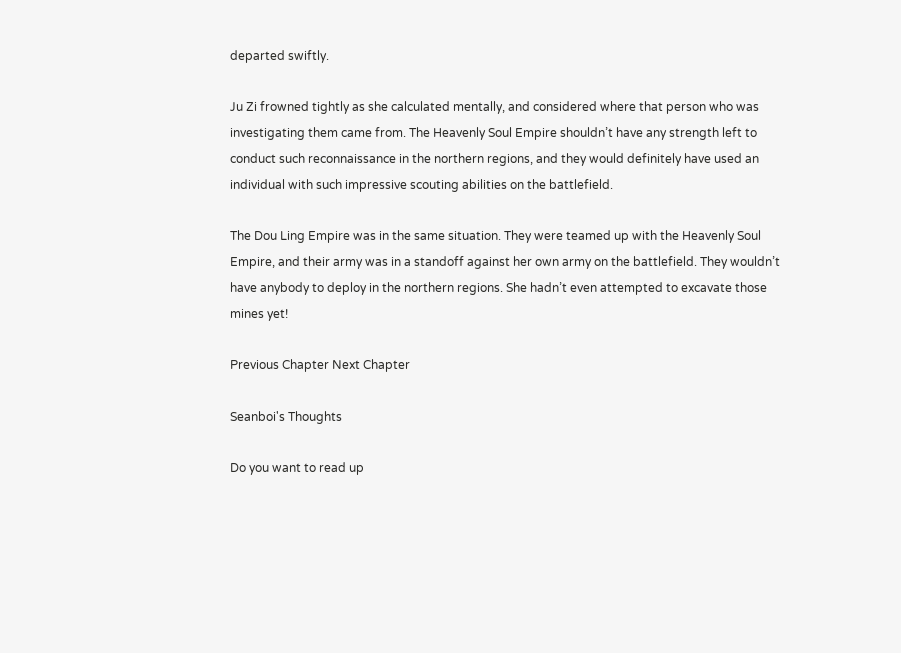departed swiftly.

Ju Zi frowned tightly as she calculated mentally, and considered where that person who was investigating them came from. The Heavenly Soul Empire shouldn’t have any strength left to conduct such reconnaissance in the northern regions, and they would definitely have used an individual with such impressive scouting abilities on the battlefield.

The Dou Ling Empire was in the same situation. They were teamed up with the Heavenly Soul Empire, and their army was in a standoff against her own army on the battlefield. They wouldn’t have anybody to deploy in the northern regions. She hadn’t even attempted to excavate those mines yet!

Previous Chapter Next Chapter

Seanboi's Thoughts

Do you want to read up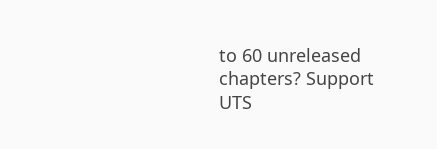to 60 unreleased chapters? Support UTS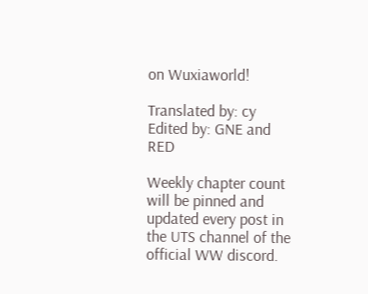on Wuxiaworld!

Translated by: cy
Edited by: GNE and RED

Weekly chapter count will be pinned and updated every post in the UTS channel of the official WW discord.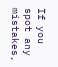If you spot any mistakes,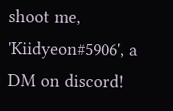shoot me, 'Kiidyeon#5906', a DM on discord!